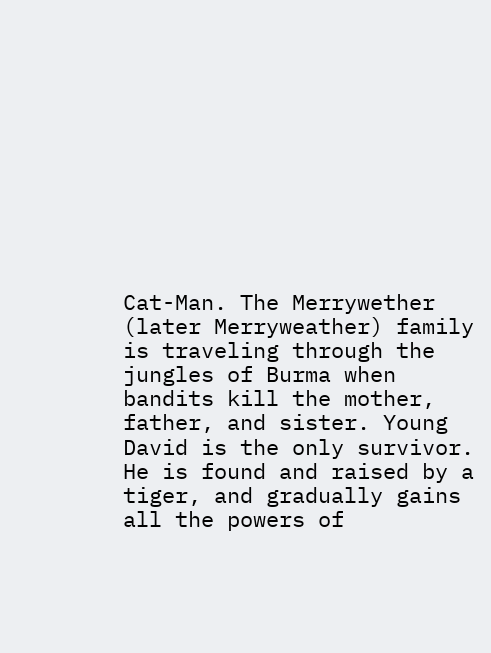Cat-Man. The Merrywether (later Merryweather) family is traveling through the jungles of Burma when bandits kill the mother, father, and sister. Young David is the only survivor. He is found and raised by a tiger, and gradually gains all the powers of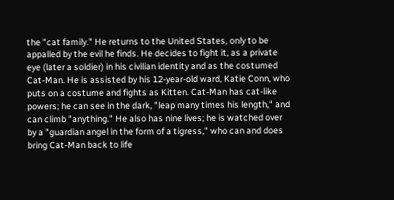the "cat family." He returns to the United States, only to be appalled by the evil he finds. He decides to fight it, as a private eye (later a soldier) in his civilian identity and as the costumed Cat-Man. He is assisted by his 12-year-old ward, Katie Conn, who puts on a costume and fights as Kitten. Cat-Man has cat-like powers; he can see in the dark, "leap many times his length," and can climb "anything." He also has nine lives; he is watched over by a "guardian angel in the form of a tigress," who can and does bring Cat-Man back to life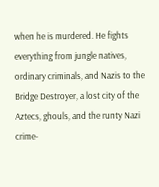when he is murdered. He fights everything from jungle natives, ordinary criminals, and Nazis to the Bridge Destroyer, a lost city of the Aztecs, ghouls, and the runty Nazi crime-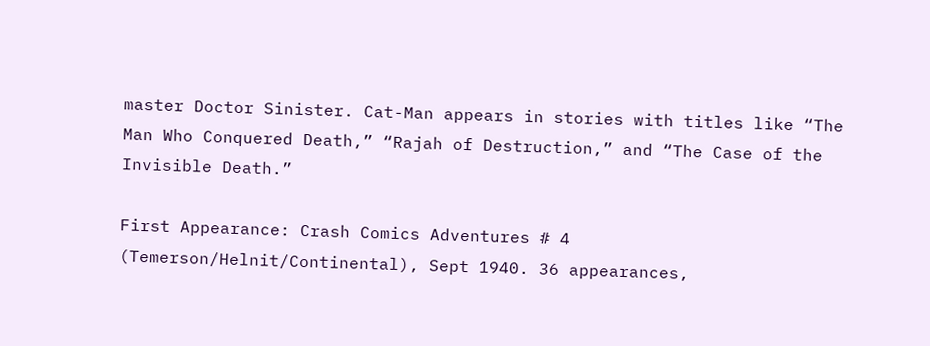master Doctor Sinister. Cat-Man appears in stories with titles like “The Man Who Conquered Death,” “Rajah of Destruction,” and “The Case of the Invisible Death.”

First Appearance: Crash Comics Adventures # 4 (Temerson/Helnit/Continental), Sept 1940. 36 appearances,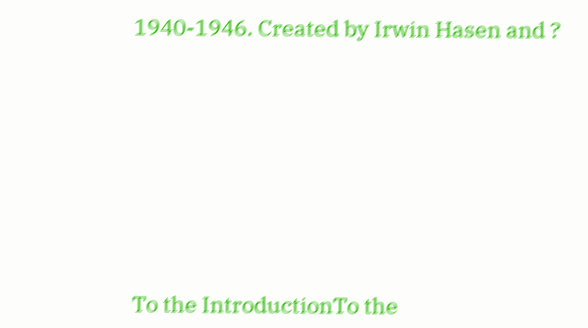1940-1946. Created by Irwin Hasen and ?








To the IntroductionTo the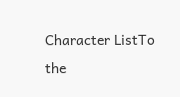Character ListTo the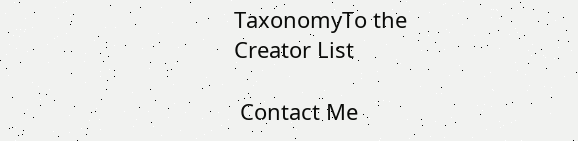TaxonomyTo the Creator List

 Contact Me